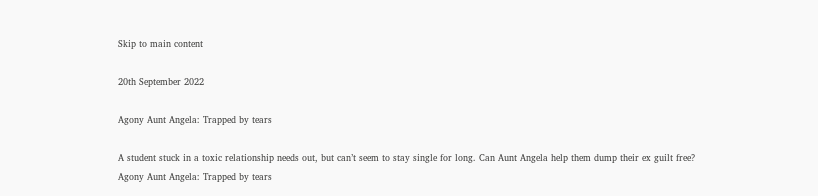Skip to main content

20th September 2022

Agony Aunt Angela: Trapped by tears

A student stuck in a toxic relationship needs out, but can’t seem to stay single for long. Can Aunt Angela help them dump their ex guilt free?
Agony Aunt Angela: Trapped by tears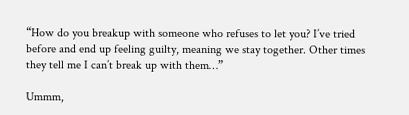“How do you breakup with someone who refuses to let you? I’ve tried before and end up feeling guilty, meaning we stay together. Other times they tell me I can’t break up with them…”

Ummm,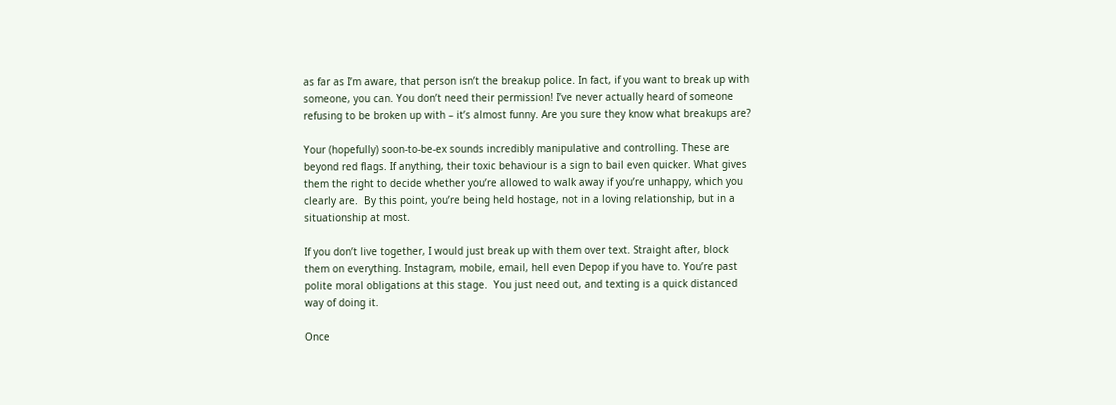as far as I’m aware, that person isn’t the breakup police. In fact, if you want to break up with someone, you can. You don’t need their permission! I’ve never actually heard of someone refusing to be broken up with – it’s almost funny. Are you sure they know what breakups are?

Your (hopefully) soon-to-be-ex sounds incredibly manipulative and controlling. These are beyond red flags. If anything, their toxic behaviour is a sign to bail even quicker. What gives them the right to decide whether you’re allowed to walk away if you’re unhappy, which you clearly are.  By this point, you’re being held hostage, not in a loving relationship, but in a situationship at most.

If you don’t live together, I would just break up with them over text. Straight after, block them on everything. Instagram, mobile, email, hell even Depop if you have to. You’re past polite moral obligations at this stage.  You just need out, and texting is a quick distanced way of doing it.

Once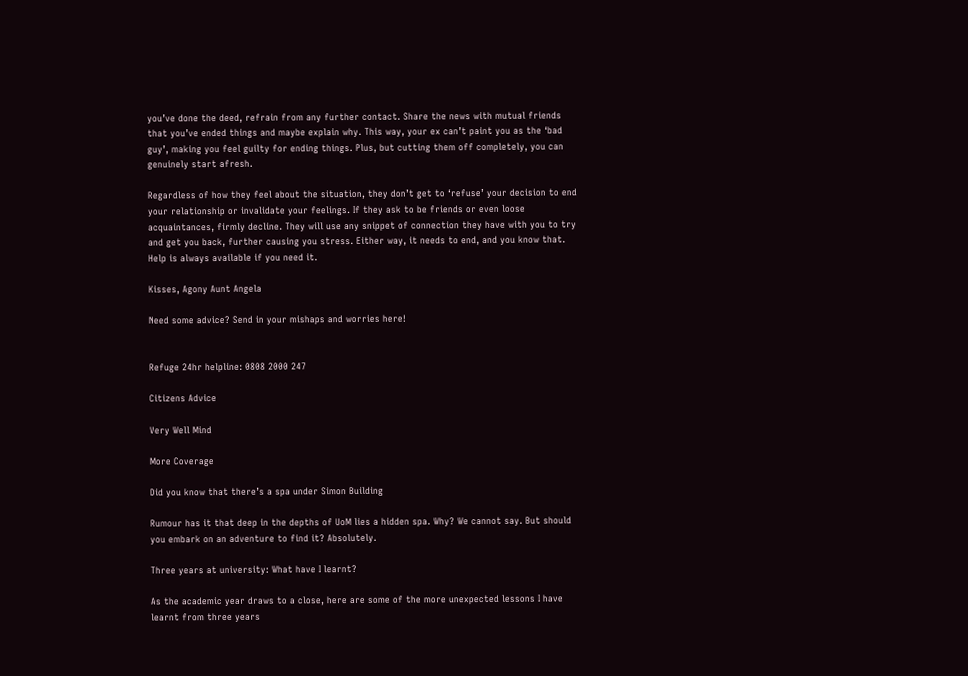you’ve done the deed, refrain from any further contact. Share the news with mutual friends that you’ve ended things and maybe explain why. This way, your ex can’t paint you as the ‘bad guy’, making you feel guilty for ending things. Plus, but cutting them off completely, you can genuinely start afresh.

Regardless of how they feel about the situation, they don’t get to ‘refuse’ your decision to end your relationship or invalidate your feelings. If they ask to be friends or even loose acquaintances, firmly decline. They will use any snippet of connection they have with you to try and get you back, further causing you stress. Either way, it needs to end, and you know that. Help is always available if you need it.

Kisses, Agony Aunt Angela

Need some advice? Send in your mishaps and worries here!


Refuge 24hr helpline: 0808 2000 247

Citizens Advice

Very Well Mind

More Coverage

Did you know that there’s a spa under Simon Building

Rumour has it that deep in the depths of UoM lies a hidden spa. Why? We cannot say. But should you embark on an adventure to find it? Absolutely.

Three years at university: What have I learnt?

As the academic year draws to a close, here are some of the more unexpected lessons I have learnt from three years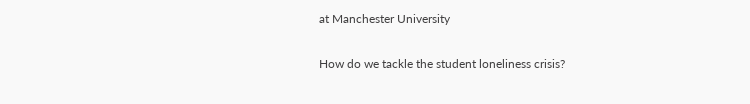at Manchester University

How do we tackle the student loneliness crisis?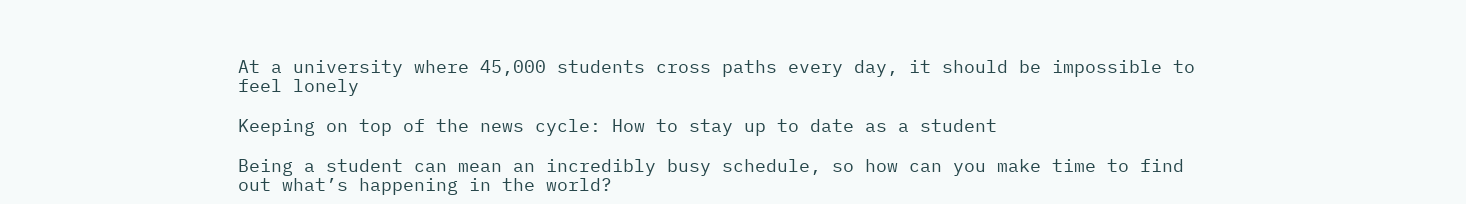At a university where 45,000 students cross paths every day, it should be impossible to feel lonely

Keeping on top of the news cycle: How to stay up to date as a student

Being a student can mean an incredibly busy schedule, so how can you make time to find out what’s happening in the world?